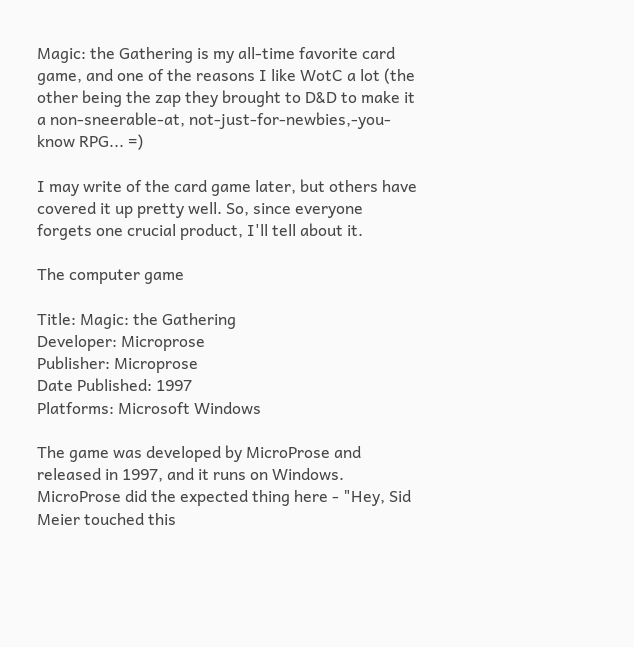Magic: the Gathering is my all-time favorite card game, and one of the reasons I like WotC a lot (the other being the zap they brought to D&D to make it a non-sneerable-at, not-just-for-newbies,-you-know RPG... =)

I may write of the card game later, but others have covered it up pretty well. So, since everyone forgets one crucial product, I'll tell about it.

The computer game

Title: Magic: the Gathering
Developer: Microprose
Publisher: Microprose
Date Published: 1997
Platforms: Microsoft Windows

The game was developed by MicroProse and released in 1997, and it runs on Windows. MicroProse did the expected thing here - "Hey, Sid Meier touched this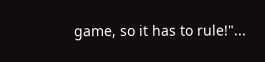game, so it has to rule!"...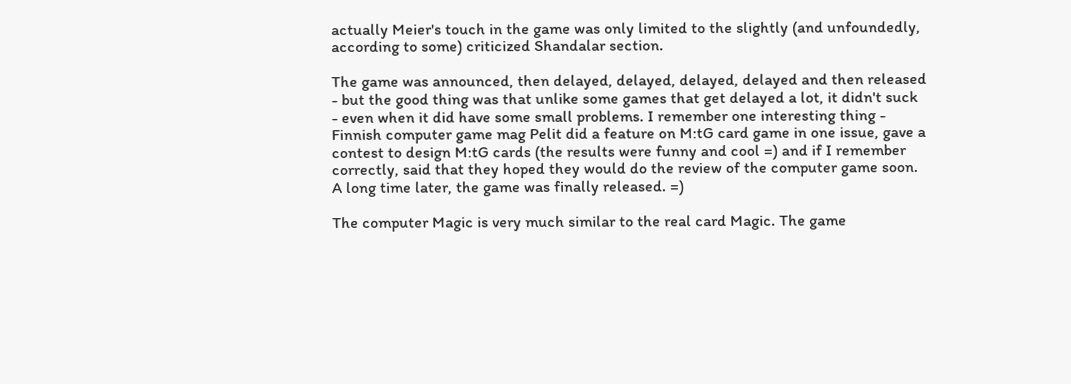actually Meier's touch in the game was only limited to the slightly (and unfoundedly, according to some) criticized Shandalar section.

The game was announced, then delayed, delayed, delayed, delayed and then released - but the good thing was that unlike some games that get delayed a lot, it didn't suck - even when it did have some small problems. I remember one interesting thing - Finnish computer game mag Pelit did a feature on M:tG card game in one issue, gave a contest to design M:tG cards (the results were funny and cool =) and if I remember correctly, said that they hoped they would do the review of the computer game soon. A long time later, the game was finally released. =)

The computer Magic is very much similar to the real card Magic. The game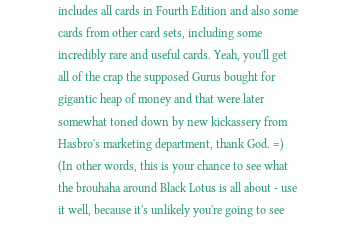includes all cards in Fourth Edition and also some cards from other card sets, including some incredibly rare and useful cards. Yeah, you'll get all of the crap the supposed Gurus bought for gigantic heap of money and that were later somewhat toned down by new kickassery from Hasbro's marketing department, thank God. =) (In other words, this is your chance to see what the brouhaha around Black Lotus is all about - use it well, because it's unlikely you're going to see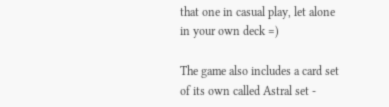that one in casual play, let alone in your own deck =)

The game also includes a card set of its own called Astral set -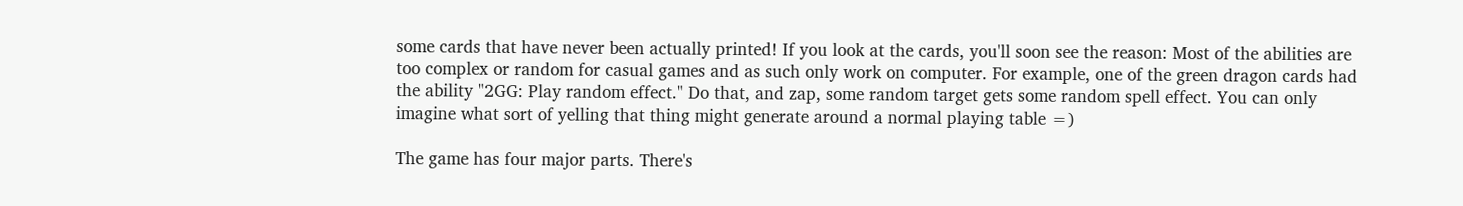some cards that have never been actually printed! If you look at the cards, you'll soon see the reason: Most of the abilities are too complex or random for casual games and as such only work on computer. For example, one of the green dragon cards had the ability "2GG: Play random effect." Do that, and zap, some random target gets some random spell effect. You can only imagine what sort of yelling that thing might generate around a normal playing table =)

The game has four major parts. There's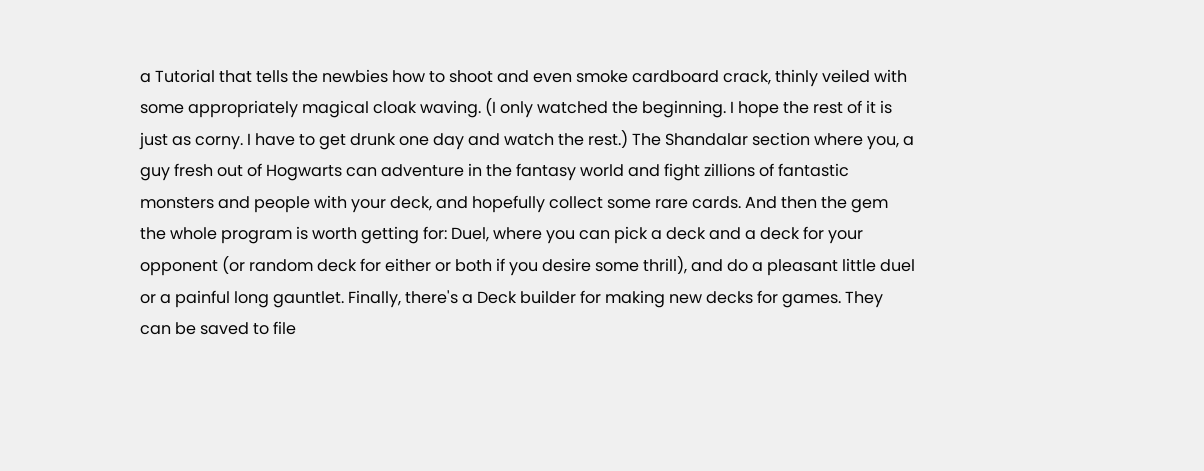a Tutorial that tells the newbies how to shoot and even smoke cardboard crack, thinly veiled with some appropriately magical cloak waving. (I only watched the beginning. I hope the rest of it is just as corny. I have to get drunk one day and watch the rest.) The Shandalar section where you, a guy fresh out of Hogwarts can adventure in the fantasy world and fight zillions of fantastic monsters and people with your deck, and hopefully collect some rare cards. And then the gem the whole program is worth getting for: Duel, where you can pick a deck and a deck for your opponent (or random deck for either or both if you desire some thrill), and do a pleasant little duel or a painful long gauntlet. Finally, there's a Deck builder for making new decks for games. They can be saved to file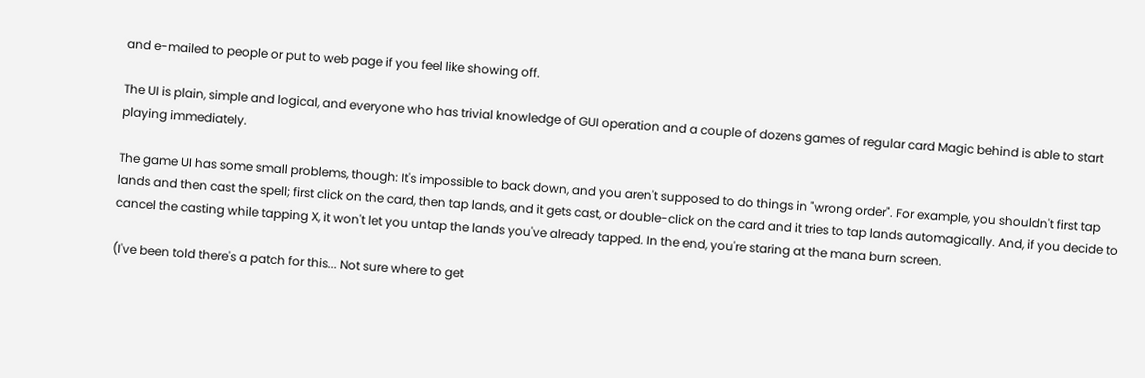and e-mailed to people or put to web page if you feel like showing off.

The UI is plain, simple and logical, and everyone who has trivial knowledge of GUI operation and a couple of dozens games of regular card Magic behind is able to start playing immediately.

The game UI has some small problems, though: It's impossible to back down, and you aren't supposed to do things in "wrong order". For example, you shouldn't first tap lands and then cast the spell; first click on the card, then tap lands, and it gets cast, or double-click on the card and it tries to tap lands automagically. And, if you decide to cancel the casting while tapping X, it won't let you untap the lands you've already tapped. In the end, you're staring at the mana burn screen.

(I've been told there's a patch for this... Not sure where to get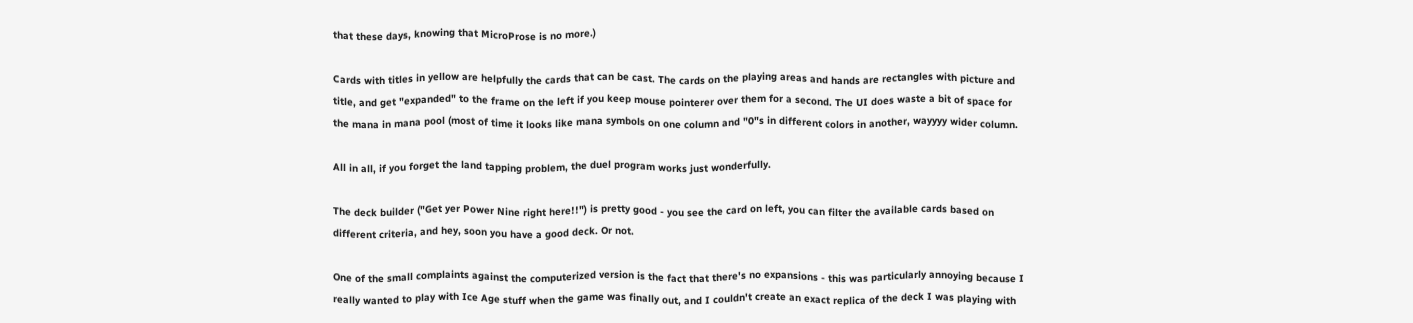that these days, knowing that MicroProse is no more.)

Cards with titles in yellow are helpfully the cards that can be cast. The cards on the playing areas and hands are rectangles with picture and title, and get "expanded" to the frame on the left if you keep mouse pointerer over them for a second. The UI does waste a bit of space for the mana in mana pool (most of time it looks like mana symbols on one column and "0"s in different colors in another, wayyyy wider column.

All in all, if you forget the land tapping problem, the duel program works just wonderfully.

The deck builder ("Get yer Power Nine right here!!") is pretty good - you see the card on left, you can filter the available cards based on different criteria, and hey, soon you have a good deck. Or not.

One of the small complaints against the computerized version is the fact that there's no expansions - this was particularly annoying because I really wanted to play with Ice Age stuff when the game was finally out, and I couldn't create an exact replica of the deck I was playing with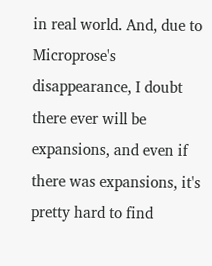in real world. And, due to Microprose's disappearance, I doubt there ever will be expansions, and even if there was expansions, it's pretty hard to find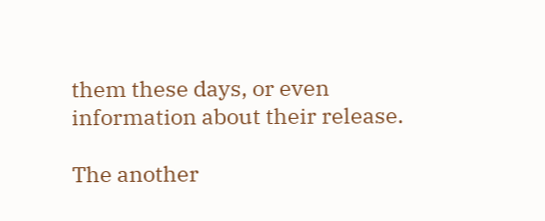them these days, or even information about their release.

The another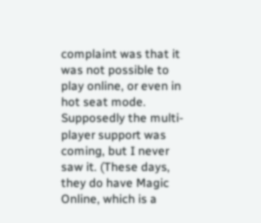complaint was that it was not possible to play online, or even in hot seat mode. Supposedly the multi-player support was coming, but I never saw it. (These days, they do have Magic Online, which is a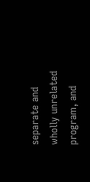separate and wholly unrelated program, and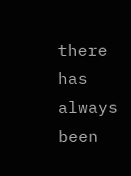there has always been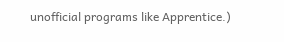unofficial programs like Apprentice.)